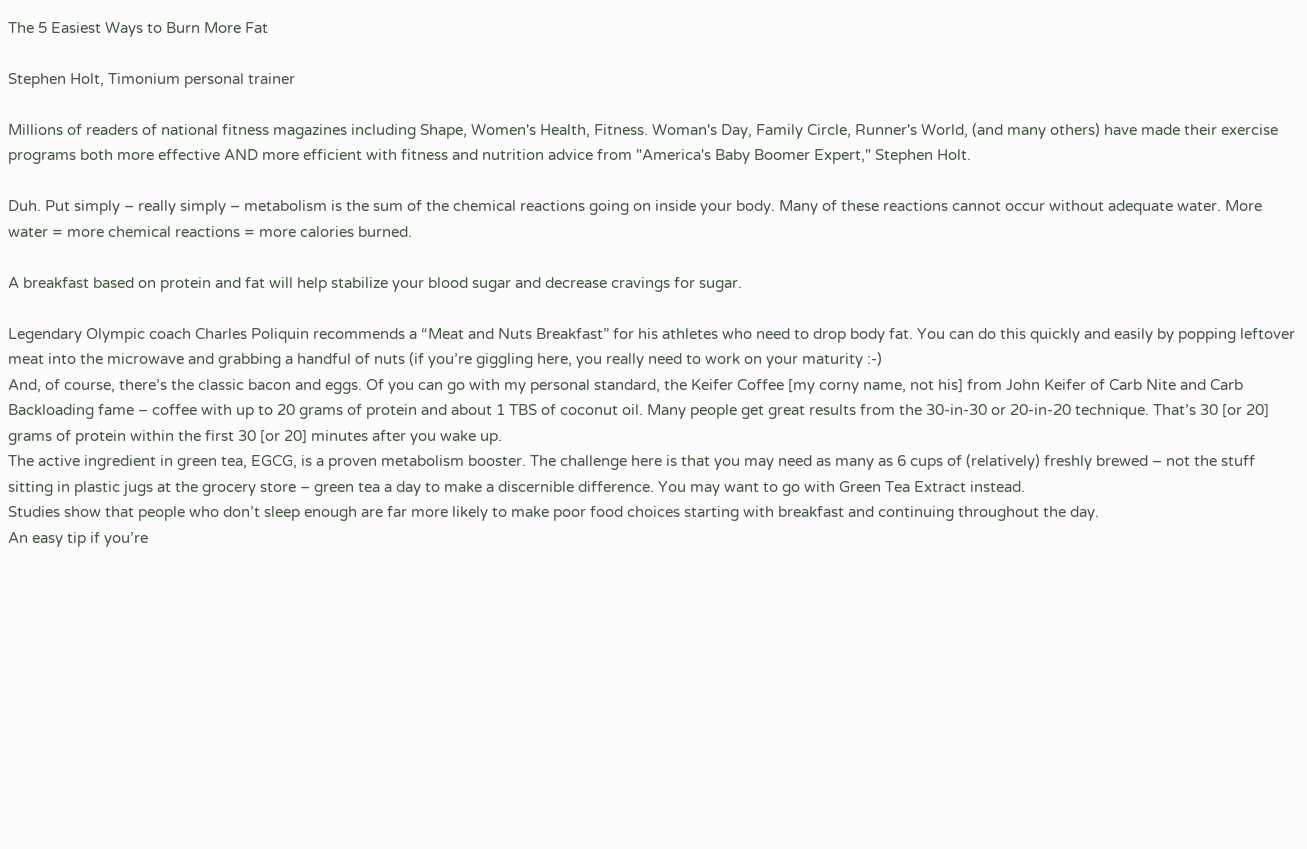The 5 Easiest Ways to Burn More Fat

Stephen Holt, Timonium personal trainer

Millions of readers of national fitness magazines including Shape, Women's Health, Fitness. Woman's Day, Family Circle, Runner's World, (and many others) have made their exercise programs both more effective AND more efficient with fitness and nutrition advice from "America's Baby Boomer Expert," Stephen Holt.

Duh. Put simply – really simply – metabolism is the sum of the chemical reactions going on inside your body. Many of these reactions cannot occur without adequate water. More water = more chemical reactions = more calories burned.

A breakfast based on protein and fat will help stabilize your blood sugar and decrease cravings for sugar.

Legendary Olympic coach Charles Poliquin recommends a “Meat and Nuts Breakfast” for his athletes who need to drop body fat. You can do this quickly and easily by popping leftover meat into the microwave and grabbing a handful of nuts (if you’re giggling here, you really need to work on your maturity :-)
And, of course, there’s the classic bacon and eggs. Of you can go with my personal standard, the Keifer Coffee [my corny name, not his] from John Keifer of Carb Nite and Carb Backloading fame – coffee with up to 20 grams of protein and about 1 TBS of coconut oil. Many people get great results from the 30-in-30 or 20-in-20 technique. That’s 30 [or 20] grams of protein within the first 30 [or 20] minutes after you wake up.
The active ingredient in green tea, EGCG, is a proven metabolism booster. The challenge here is that you may need as many as 6 cups of (relatively) freshly brewed – not the stuff sitting in plastic jugs at the grocery store – green tea a day to make a discernible difference. You may want to go with Green Tea Extract instead.
Studies show that people who don’t sleep enough are far more likely to make poor food choices starting with breakfast and continuing throughout the day.
An easy tip if you’re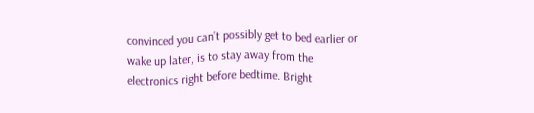convinced you can’t possibly get to bed earlier or wake up later, is to stay away from the electronics right before bedtime. Bright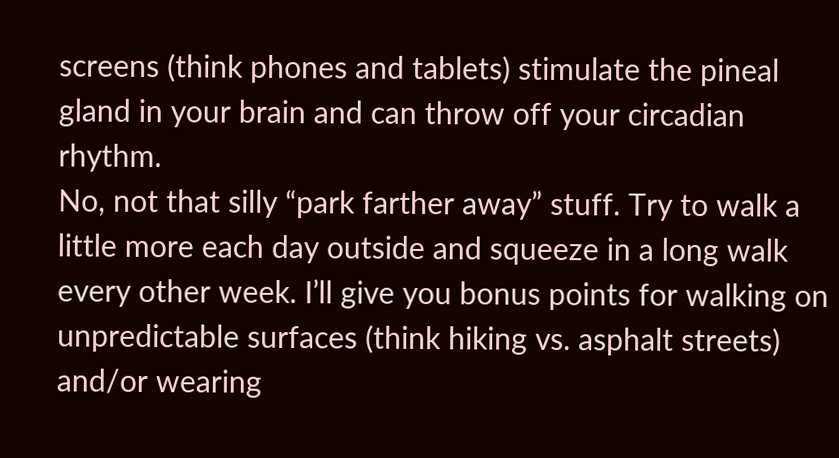screens (think phones and tablets) stimulate the pineal gland in your brain and can throw off your circadian rhythm.
No, not that silly “park farther away” stuff. Try to walk a little more each day outside and squeeze in a long walk every other week. I’ll give you bonus points for walking on unpredictable surfaces (think hiking vs. asphalt streets) and/or wearing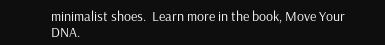minimalist shoes.  Learn more in the book, Move Your DNA.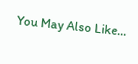You May Also Like…